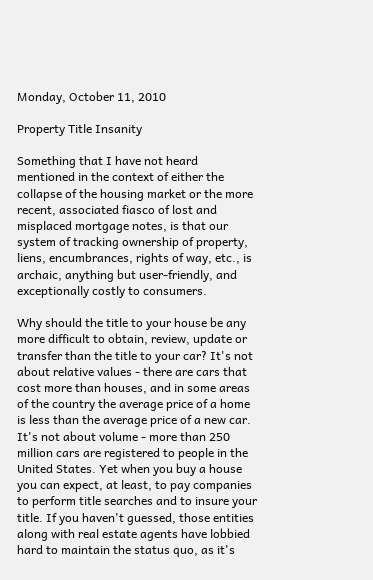Monday, October 11, 2010

Property Title Insanity

Something that I have not heard mentioned in the context of either the collapse of the housing market or the more recent, associated fiasco of lost and misplaced mortgage notes, is that our system of tracking ownership of property, liens, encumbrances, rights of way, etc., is archaic, anything but user-friendly, and exceptionally costly to consumers.

Why should the title to your house be any more difficult to obtain, review, update or transfer than the title to your car? It's not about relative values - there are cars that cost more than houses, and in some areas of the country the average price of a home is less than the average price of a new car. It's not about volume - more than 250 million cars are registered to people in the United States. Yet when you buy a house you can expect, at least, to pay companies to perform title searches and to insure your title. If you haven't guessed, those entities along with real estate agents have lobbied hard to maintain the status quo, as it's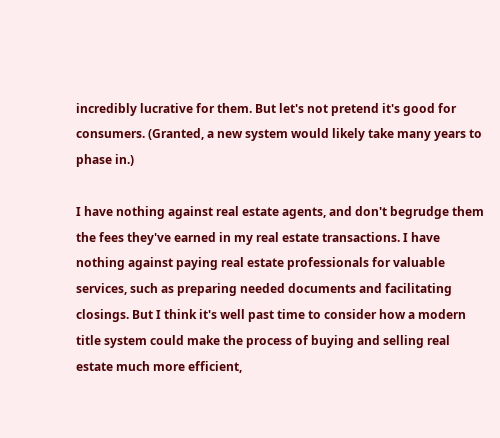incredibly lucrative for them. But let's not pretend it's good for consumers. (Granted, a new system would likely take many years to phase in.)

I have nothing against real estate agents, and don't begrudge them the fees they've earned in my real estate transactions. I have nothing against paying real estate professionals for valuable services, such as preparing needed documents and facilitating closings. But I think it's well past time to consider how a modern title system could make the process of buying and selling real estate much more efficient,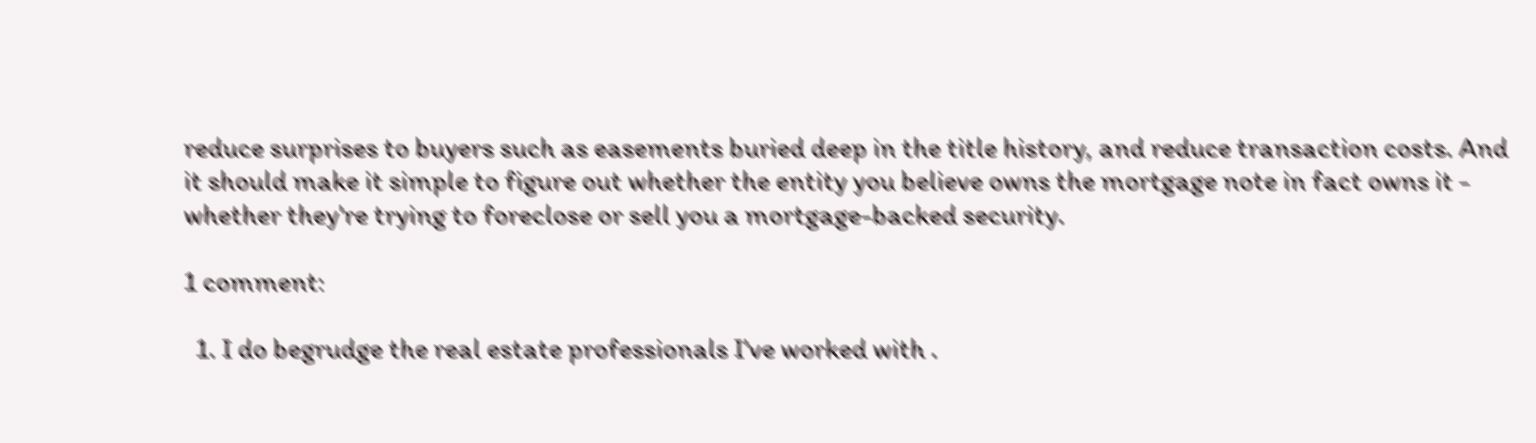reduce surprises to buyers such as easements buried deep in the title history, and reduce transaction costs. And it should make it simple to figure out whether the entity you believe owns the mortgage note in fact owns it - whether they're trying to foreclose or sell you a mortgage-backed security.

1 comment:

  1. I do begrudge the real estate professionals I've worked with .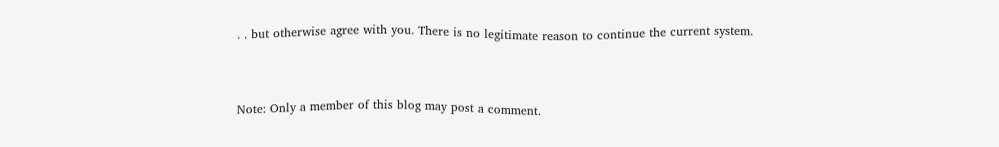. . but otherwise agree with you. There is no legitimate reason to continue the current system.



Note: Only a member of this blog may post a comment.